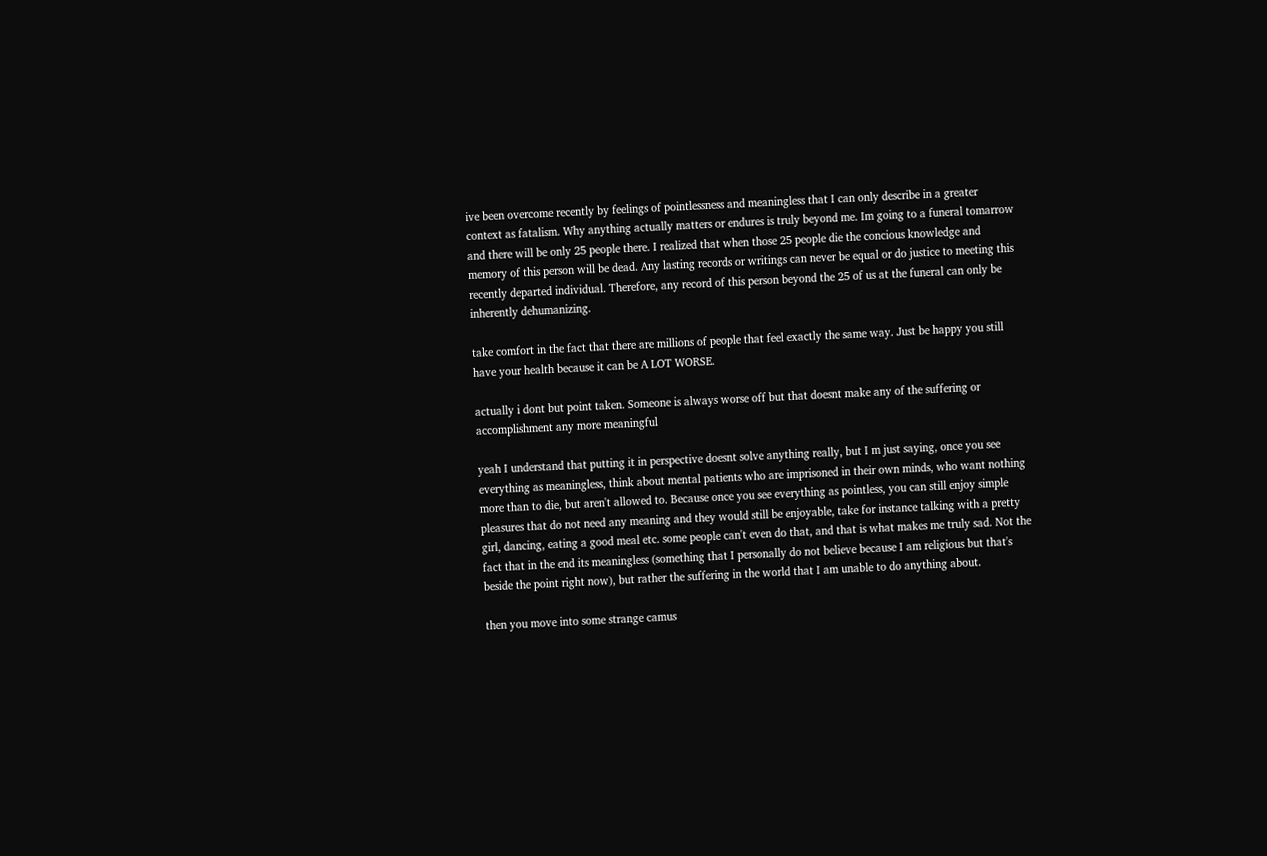ive been overcome recently by feelings of pointlessness and meaningless that I can only describe in a greater context as fatalism. Why anything actually matters or endures is truly beyond me. Im going to a funeral tomarrow and there will be only 25 people there. I realized that when those 25 people die the concious knowledge and memory of this person will be dead. Any lasting records or writings can never be equal or do justice to meeting this recently departed individual. Therefore, any record of this person beyond the 25 of us at the funeral can only be inherently dehumanizing.

take comfort in the fact that there are millions of people that feel exactly the same way. Just be happy you still have your health because it can be A LOT WORSE.

actually i dont but point taken. Someone is always worse off but that doesnt make any of the suffering or accomplishment any more meaningful

yeah I understand that putting it in perspective doesnt solve anything really, but I m just saying, once you see everything as meaningless, think about mental patients who are imprisoned in their own minds, who want nothing more than to die, but aren't allowed to. Because once you see everything as pointless, you can still enjoy simple pleasures that do not need any meaning and they would still be enjoyable, take for instance talking with a pretty girl, dancing, eating a good meal etc. some people can't even do that, and that is what makes me truly sad. Not the fact that in the end its meaningless (something that I personally do not believe because I am religious but that's beside the point right now), but rather the suffering in the world that I am unable to do anything about.

then you move into some strange camus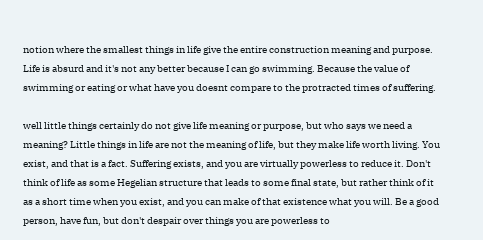notion where the smallest things in life give the entire construction meaning and purpose. Life is absurd and it's not any better because I can go swimming. Because the value of swimming or eating or what have you doesnt compare to the protracted times of suffering.

well little things certainly do not give life meaning or purpose, but who says we need a meaning? Little things in life are not the meaning of life, but they make life worth living. You exist, and that is a fact. Suffering exists, and you are virtually powerless to reduce it. Don't think of life as some Hegelian structure that leads to some final state, but rather think of it as a short time when you exist, and you can make of that existence what you will. Be a good person, have fun, but don't despair over things you are powerless to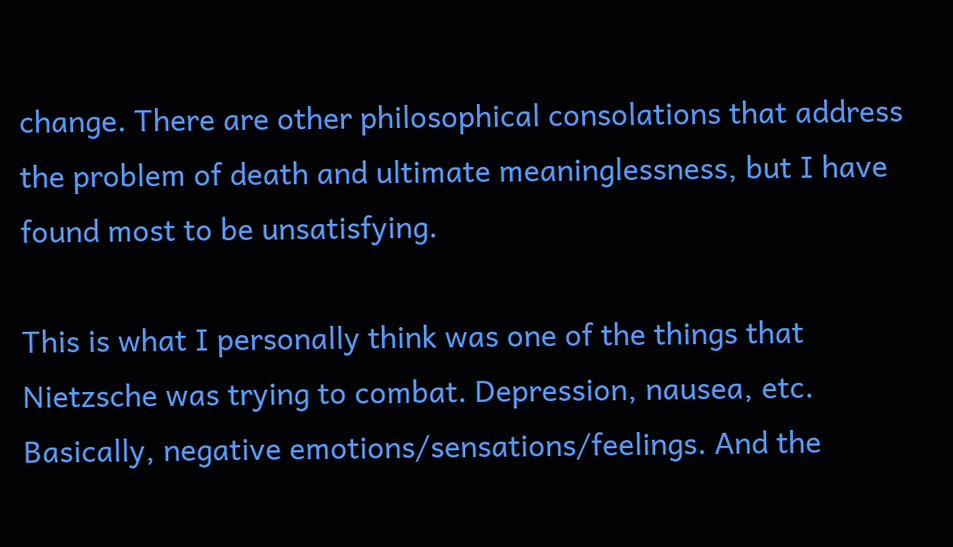change. There are other philosophical consolations that address the problem of death and ultimate meaninglessness, but I have found most to be unsatisfying.

This is what I personally think was one of the things that Nietzsche was trying to combat. Depression, nausea, etc. Basically, negative emotions/sensations/feelings. And the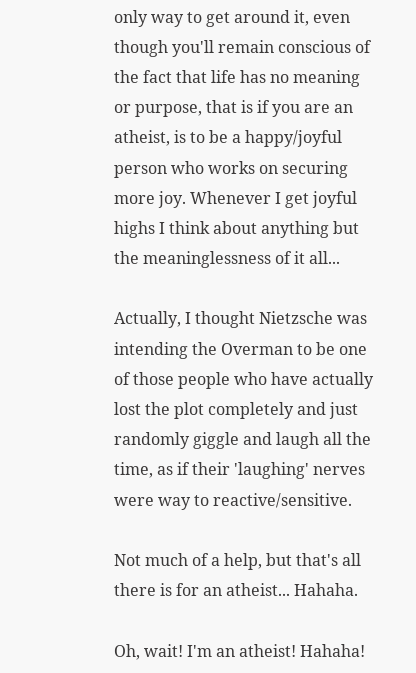only way to get around it, even though you'll remain conscious of the fact that life has no meaning or purpose, that is if you are an atheist, is to be a happy/joyful person who works on securing more joy. Whenever I get joyful highs I think about anything but the meaninglessness of it all...

Actually, I thought Nietzsche was intending the Overman to be one of those people who have actually lost the plot completely and just randomly giggle and laugh all the time, as if their 'laughing' nerves were way to reactive/sensitive.

Not much of a help, but that's all there is for an atheist... Hahaha.

Oh, wait! I'm an atheist! Hahaha!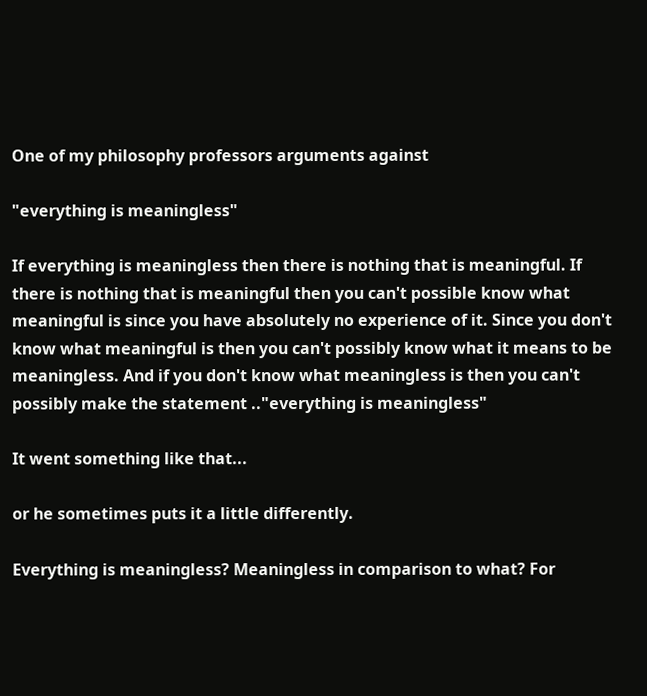One of my philosophy professors arguments against

"everything is meaningless"

If everything is meaningless then there is nothing that is meaningful. If there is nothing that is meaningful then you can't possible know what meaningful is since you have absolutely no experience of it. Since you don't know what meaningful is then you can't possibly know what it means to be meaningless. And if you don't know what meaningless is then you can't possibly make the statement .."everything is meaningless"

It went something like that...

or he sometimes puts it a little differently.

Everything is meaningless? Meaningless in comparison to what? For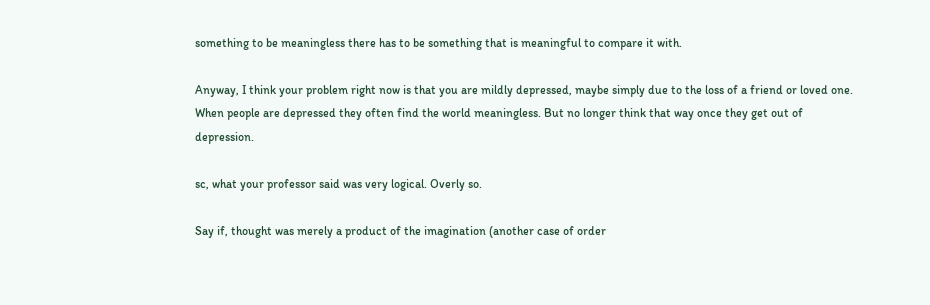something to be meaningless there has to be something that is meaningful to compare it with.

Anyway, I think your problem right now is that you are mildly depressed, maybe simply due to the loss of a friend or loved one. When people are depressed they often find the world meaningless. But no longer think that way once they get out of depression.

sc, what your professor said was very logical. Overly so.

Say if, thought was merely a product of the imagination (another case of order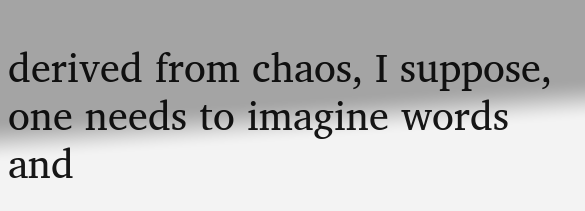derived from chaos, I suppose, one needs to imagine words and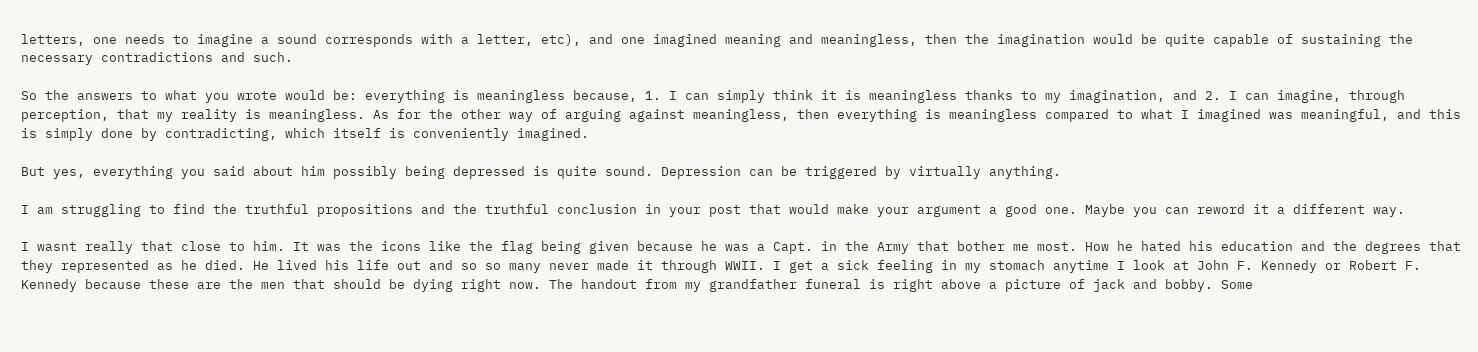letters, one needs to imagine a sound corresponds with a letter, etc), and one imagined meaning and meaningless, then the imagination would be quite capable of sustaining the necessary contradictions and such.

So the answers to what you wrote would be: everything is meaningless because, 1. I can simply think it is meaningless thanks to my imagination, and 2. I can imagine, through perception, that my reality is meaningless. As for the other way of arguing against meaningless, then everything is meaningless compared to what I imagined was meaningful, and this is simply done by contradicting, which itself is conveniently imagined.

But yes, everything you said about him possibly being depressed is quite sound. Depression can be triggered by virtually anything.

I am struggling to find the truthful propositions and the truthful conclusion in your post that would make your argument a good one. Maybe you can reword it a different way.

I wasnt really that close to him. It was the icons like the flag being given because he was a Capt. in the Army that bother me most. How he hated his education and the degrees that they represented as he died. He lived his life out and so so many never made it through WWII. I get a sick feeling in my stomach anytime I look at John F. Kennedy or Robert F. Kennedy because these are the men that should be dying right now. The handout from my grandfather funeral is right above a picture of jack and bobby. Some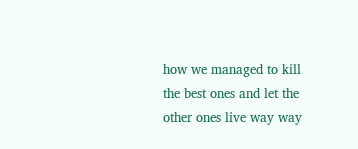how we managed to kill the best ones and let the other ones live way way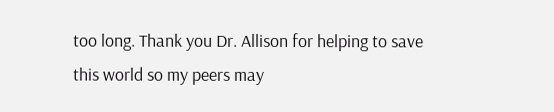too long. Thank you Dr. Allison for helping to save this world so my peers may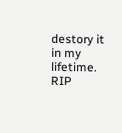destory it in my lifetime. RIP